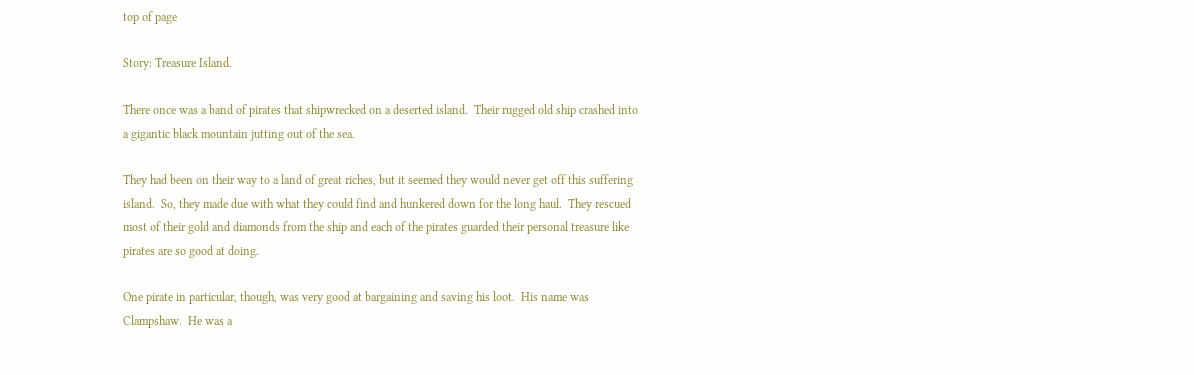top of page

Story: Treasure Island.

There once was a band of pirates that shipwrecked on a deserted island.  Their rugged old ship crashed into a gigantic black mountain jutting out of the sea.

They had been on their way to a land of great riches, but it seemed they would never get off this suffering island.  So, they made due with what they could find and hunkered down for the long haul.  They rescued most of their gold and diamonds from the ship and each of the pirates guarded their personal treasure like pirates are so good at doing.

One pirate in particular, though, was very good at bargaining and saving his loot.  His name was Clampshaw.  He was a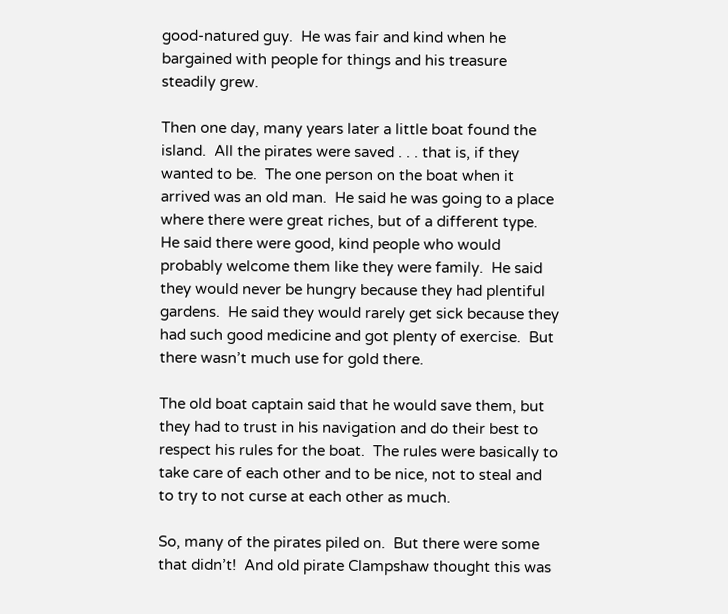good-natured guy.  He was fair and kind when he bargained with people for things and his treasure steadily grew.

Then one day, many years later a little boat found the island.  All the pirates were saved . . . that is, if they wanted to be.  The one person on the boat when it arrived was an old man.  He said he was going to a place where there were great riches, but of a different type.  He said there were good, kind people who would probably welcome them like they were family.  He said they would never be hungry because they had plentiful gardens.  He said they would rarely get sick because they had such good medicine and got plenty of exercise.  But there wasn’t much use for gold there.

The old boat captain said that he would save them, but they had to trust in his navigation and do their best to respect his rules for the boat.  The rules were basically to take care of each other and to be nice, not to steal and to try to not curse at each other as much.

So, many of the pirates piled on.  But there were some that didn’t!  And old pirate Clampshaw thought this was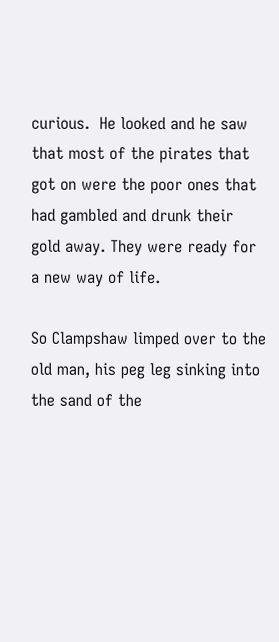curious.  He looked and he saw that most of the pirates that got on were the poor ones that had gambled and drunk their gold away. They were ready for a new way of life.

So Clampshaw limped over to the old man, his peg leg sinking into the sand of the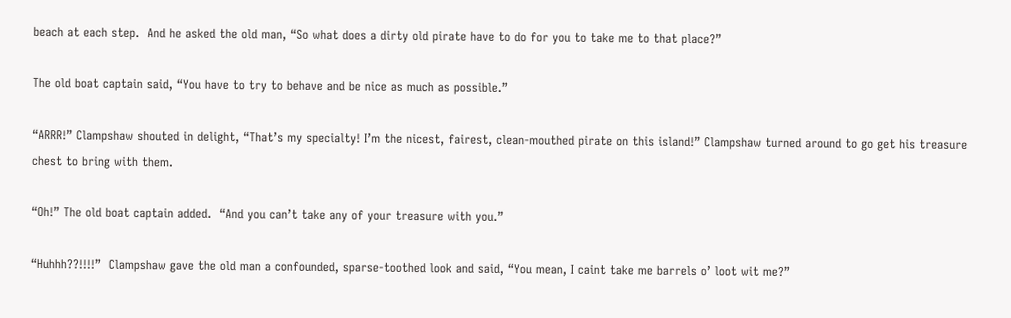beach at each step.  And he asked the old man, “So what does a dirty old pirate have to do for you to take me to that place?”

The old boat captain said, “You have to try to behave and be nice as much as possible.”

“ARRR!” Clampshaw shouted in delight, “That’s my specialty! I’m the nicest, fairest, clean-mouthed pirate on this island!” Clampshaw turned around to go get his treasure chest to bring with them.

“Oh!” The old boat captain added.  “And you can’t take any of your treasure with you.”

“Huhhh??!!!!”  Clampshaw gave the old man a confounded, sparse-toothed look and said, “You mean, I caint take me barrels o’ loot wit me?”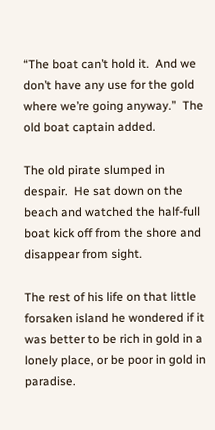“The boat can’t hold it.  And we don’t have any use for the gold where we’re going anyway.”  The old boat captain added.

The old pirate slumped in despair.  He sat down on the beach and watched the half-full boat kick off from the shore and disappear from sight.

The rest of his life on that little forsaken island he wondered if it was better to be rich in gold in a lonely place, or be poor in gold in paradise.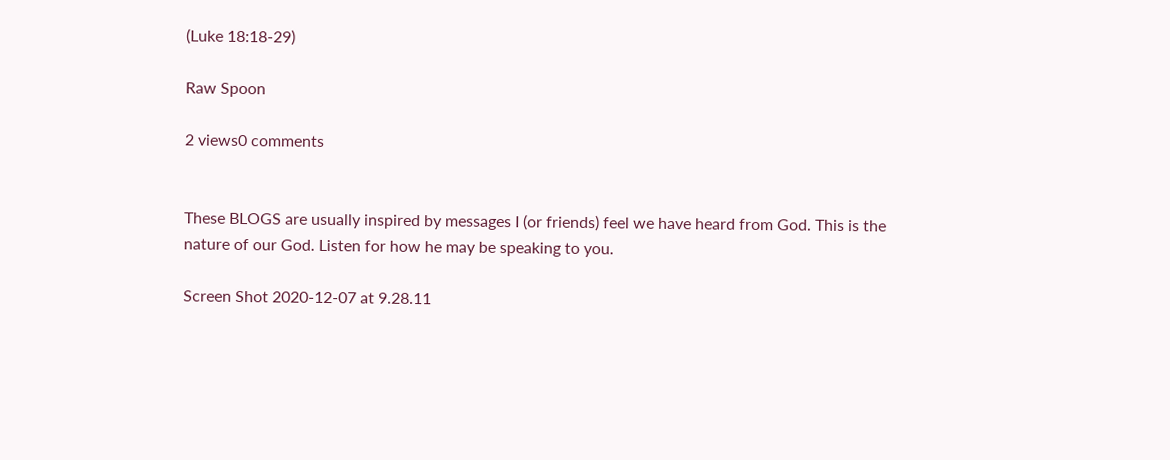(Luke 18:18-29)

Raw Spoon

2 views0 comments


These BLOGS are usually inspired by messages I (or friends) feel we have heard from God. This is the nature of our God. Listen for how he may be speaking to you.

Screen Shot 2020-12-07 at 9.28.11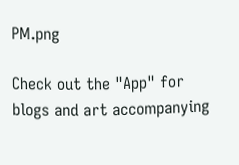PM.png

Check out the "App" for blogs and art accompanying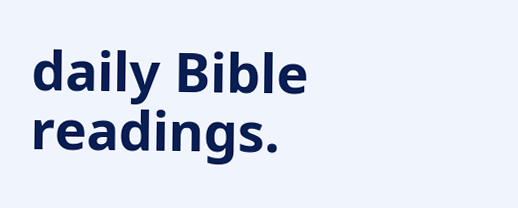daily Bible readings.